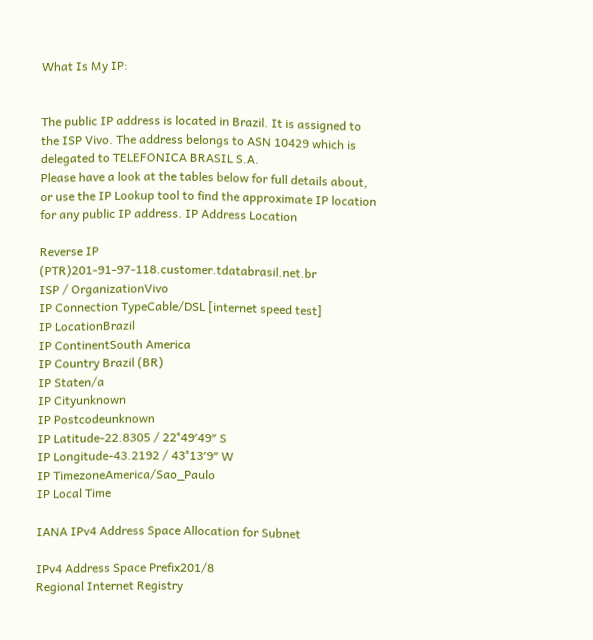What Is My IP:


The public IP address is located in Brazil. It is assigned to the ISP Vivo. The address belongs to ASN 10429 which is delegated to TELEFONICA BRASIL S.A.
Please have a look at the tables below for full details about, or use the IP Lookup tool to find the approximate IP location for any public IP address. IP Address Location

Reverse IP (PTR)201-91-97-118.customer.tdatabrasil.net.br
ISP / OrganizationVivo
IP Connection TypeCable/DSL [internet speed test]
IP LocationBrazil
IP ContinentSouth America
IP Country Brazil (BR)
IP Staten/a
IP Cityunknown
IP Postcodeunknown
IP Latitude-22.8305 / 22°49′49″ S
IP Longitude-43.2192 / 43°13′9″ W
IP TimezoneAmerica/Sao_Paulo
IP Local Time

IANA IPv4 Address Space Allocation for Subnet

IPv4 Address Space Prefix201/8
Regional Internet Registry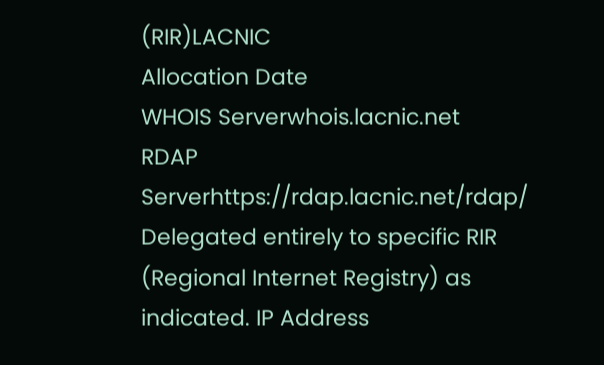(RIR)LACNIC
Allocation Date
WHOIS Serverwhois.lacnic.net
RDAP Serverhttps://rdap.lacnic.net/rdap/
Delegated entirely to specific RIR (Regional Internet Registry) as indicated. IP Address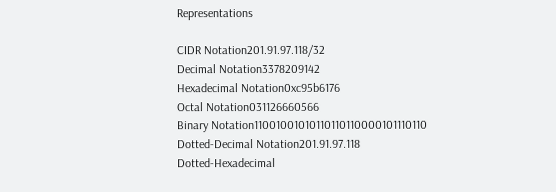Representations

CIDR Notation201.91.97.118/32
Decimal Notation3378209142
Hexadecimal Notation0xc95b6176
Octal Notation031126660566
Binary Notation11001001010110110110000101110110
Dotted-Decimal Notation201.91.97.118
Dotted-Hexadecimal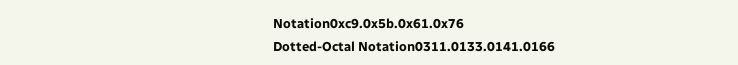Notation0xc9.0x5b.0x61.0x76
Dotted-Octal Notation0311.0133.0141.0166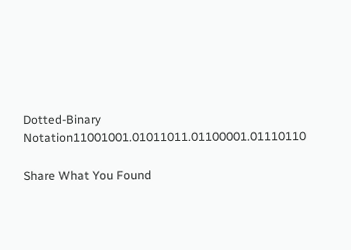Dotted-Binary Notation11001001.01011011.01100001.01110110

Share What You Found